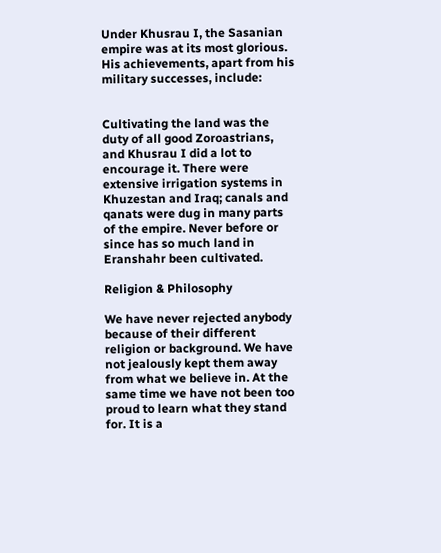Under Khusrau I, the Sasanian empire was at its most glorious. His achievements, apart from his military successes, include:


Cultivating the land was the duty of all good Zoroastrians, and Khusrau I did a lot to encourage it. There were extensive irrigation systems in Khuzestan and Iraq; canals and qanats were dug in many parts of the empire. Never before or since has so much land in Eranshahr been cultivated.

Religion & Philosophy

We have never rejected anybody because of their different religion or background. We have not jealously kept them away from what we believe in. At the same time we have not been too proud to learn what they stand for. It is a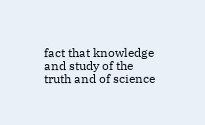fact that knowledge and study of the truth and of science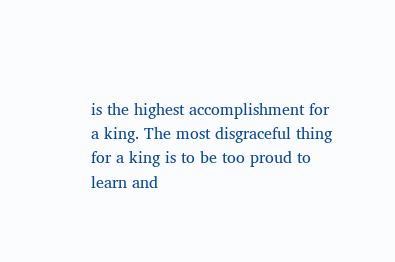is the highest accomplishment for a king. The most disgraceful thing for a king is to be too proud to learn and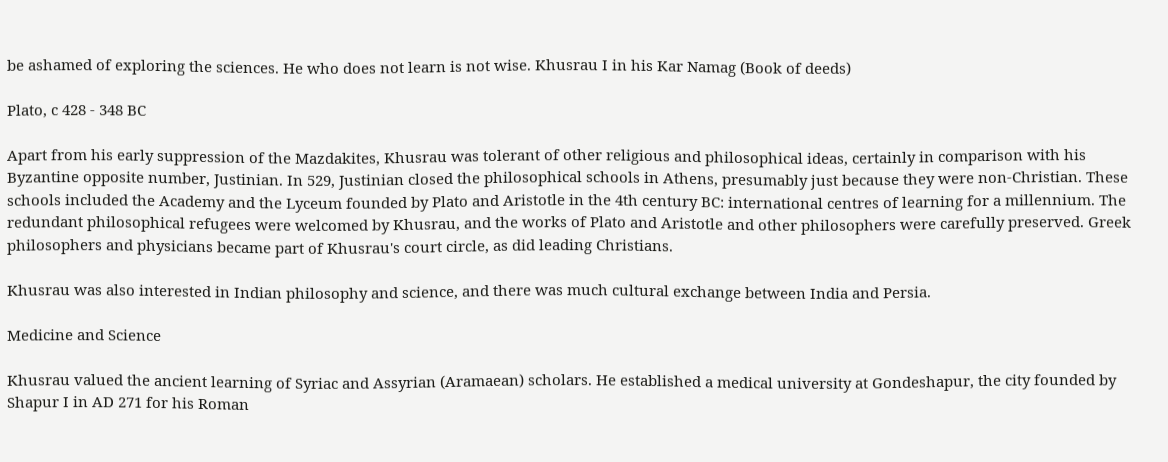be ashamed of exploring the sciences. He who does not learn is not wise. Khusrau I in his Kar Namag (Book of deeds)

Plato, c 428 - 348 BC

Apart from his early suppression of the Mazdakites, Khusrau was tolerant of other religious and philosophical ideas, certainly in comparison with his Byzantine opposite number, Justinian. In 529, Justinian closed the philosophical schools in Athens, presumably just because they were non-Christian. These schools included the Academy and the Lyceum founded by Plato and Aristotle in the 4th century BC: international centres of learning for a millennium. The redundant philosophical refugees were welcomed by Khusrau, and the works of Plato and Aristotle and other philosophers were carefully preserved. Greek philosophers and physicians became part of Khusrau's court circle, as did leading Christians.

Khusrau was also interested in Indian philosophy and science, and there was much cultural exchange between India and Persia.

Medicine and Science

Khusrau valued the ancient learning of Syriac and Assyrian (Aramaean) scholars. He established a medical university at Gondeshapur, the city founded by Shapur I in AD 271 for his Roman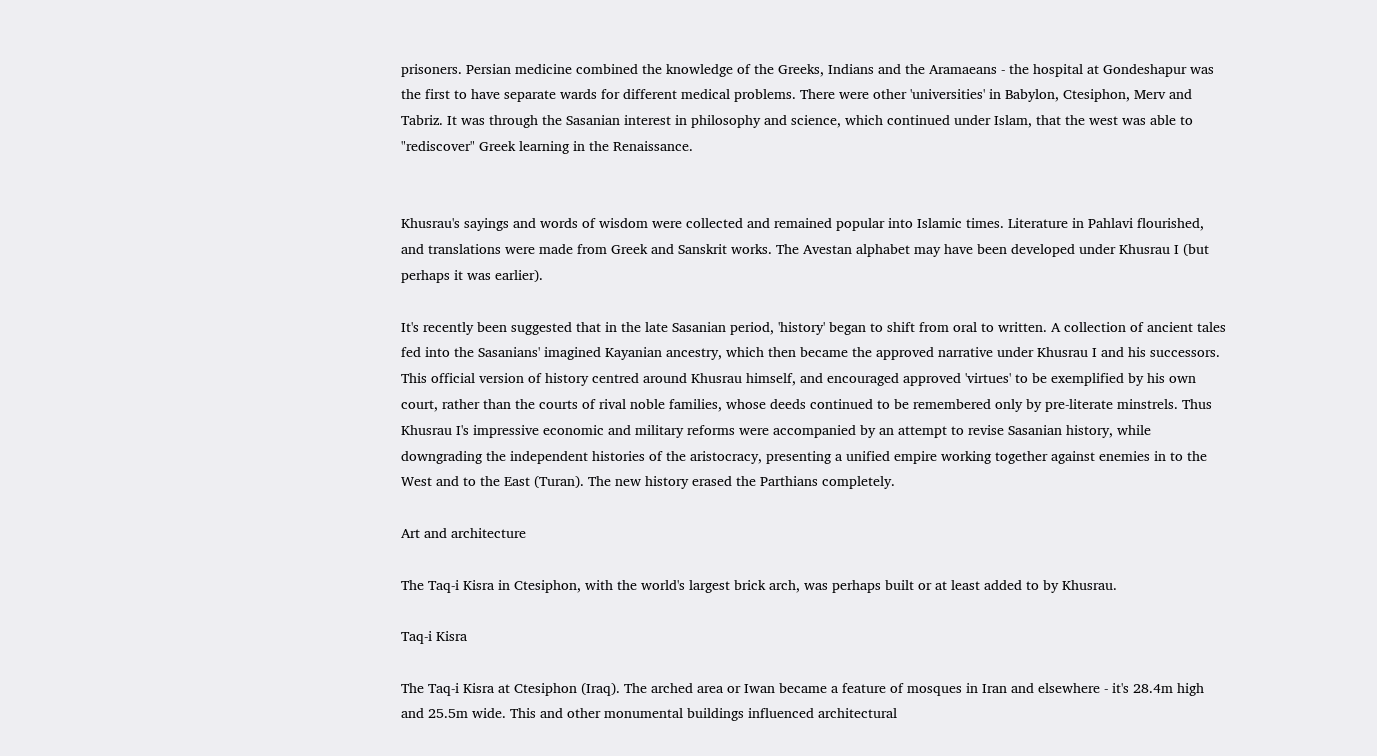prisoners. Persian medicine combined the knowledge of the Greeks, Indians and the Aramaeans - the hospital at Gondeshapur was the first to have separate wards for different medical problems. There were other 'universities' in Babylon, Ctesiphon, Merv and Tabriz. It was through the Sasanian interest in philosophy and science, which continued under Islam, that the west was able to "rediscover" Greek learning in the Renaissance.


Khusrau's sayings and words of wisdom were collected and remained popular into Islamic times. Literature in Pahlavi flourished, and translations were made from Greek and Sanskrit works. The Avestan alphabet may have been developed under Khusrau I (but perhaps it was earlier).

It's recently been suggested that in the late Sasanian period, 'history' began to shift from oral to written. A collection of ancient tales fed into the Sasanians' imagined Kayanian ancestry, which then became the approved narrative under Khusrau I and his successors. This official version of history centred around Khusrau himself, and encouraged approved 'virtues' to be exemplified by his own court, rather than the courts of rival noble families, whose deeds continued to be remembered only by pre-literate minstrels. Thus Khusrau I's impressive economic and military reforms were accompanied by an attempt to revise Sasanian history, while downgrading the independent histories of the aristocracy, presenting a unified empire working together against enemies in to the West and to the East (Turan). The new history erased the Parthians completely.

Art and architecture

The Taq-i Kisra in Ctesiphon, with the world's largest brick arch, was perhaps built or at least added to by Khusrau.

Taq-i Kisra

The Taq-i Kisra at Ctesiphon (Iraq). The arched area or Iwan became a feature of mosques in Iran and elsewhere - it's 28.4m high and 25.5m wide. This and other monumental buildings influenced architectural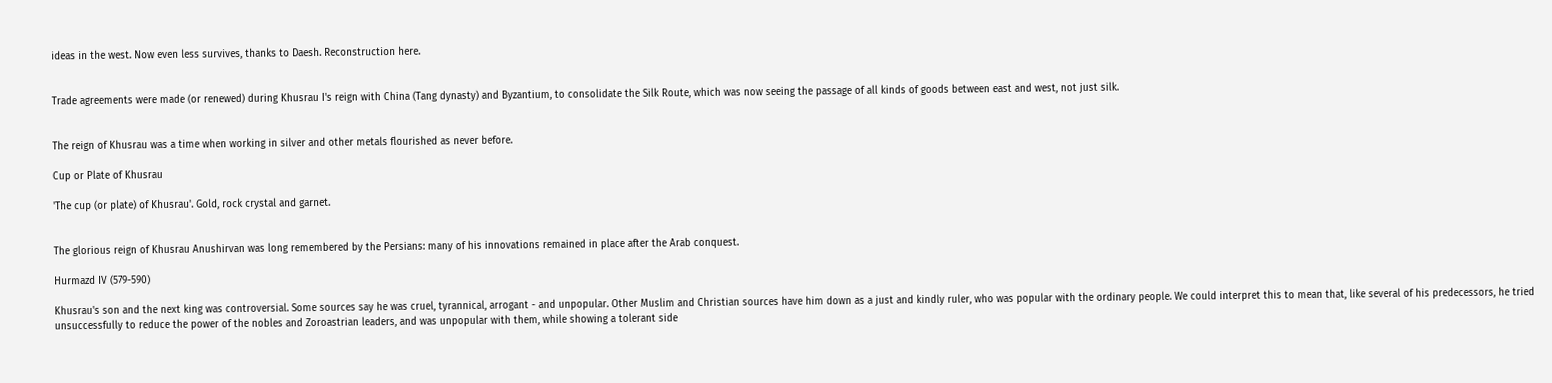ideas in the west. Now even less survives, thanks to Daesh. Reconstruction here.


Trade agreements were made (or renewed) during Khusrau I's reign with China (Tang dynasty) and Byzantium, to consolidate the Silk Route, which was now seeing the passage of all kinds of goods between east and west, not just silk.


The reign of Khusrau was a time when working in silver and other metals flourished as never before.

Cup or Plate of Khusrau

'The cup (or plate) of Khusrau'. Gold, rock crystal and garnet.


The glorious reign of Khusrau Anushirvan was long remembered by the Persians: many of his innovations remained in place after the Arab conquest.

Hurmazd IV (579-590)

Khusrau's son and the next king was controversial. Some sources say he was cruel, tyrannical, arrogant - and unpopular. Other Muslim and Christian sources have him down as a just and kindly ruler, who was popular with the ordinary people. We could interpret this to mean that, like several of his predecessors, he tried unsuccessfully to reduce the power of the nobles and Zoroastrian leaders, and was unpopular with them, while showing a tolerant side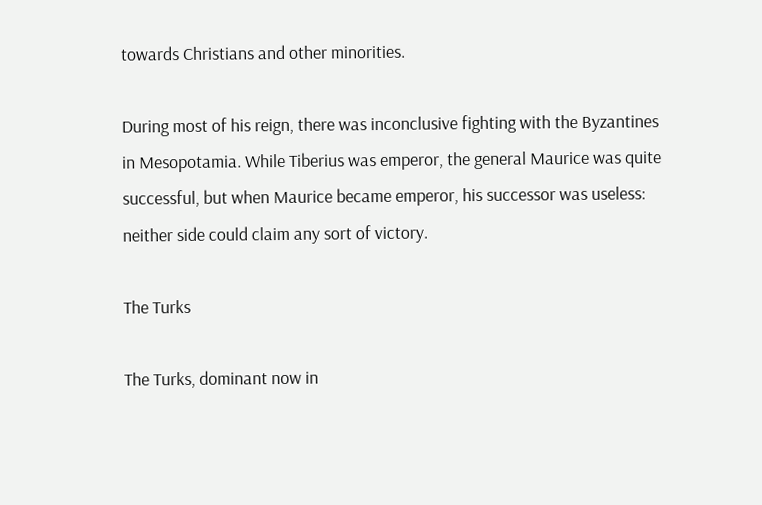towards Christians and other minorities.

During most of his reign, there was inconclusive fighting with the Byzantines in Mesopotamia. While Tiberius was emperor, the general Maurice was quite successful, but when Maurice became emperor, his successor was useless: neither side could claim any sort of victory.

The Turks

The Turks, dominant now in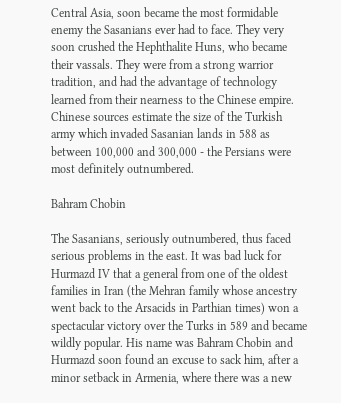Central Asia, soon became the most formidable enemy the Sasanians ever had to face. They very soon crushed the Hephthalite Huns, who became their vassals. They were from a strong warrior tradition, and had the advantage of technology learned from their nearness to the Chinese empire. Chinese sources estimate the size of the Turkish army which invaded Sasanian lands in 588 as between 100,000 and 300,000 - the Persians were most definitely outnumbered.

Bahram Chobin

The Sasanians, seriously outnumbered, thus faced serious problems in the east. It was bad luck for Hurmazd IV that a general from one of the oldest families in Iran (the Mehran family whose ancestry went back to the Arsacids in Parthian times) won a spectacular victory over the Turks in 589 and became wildly popular. His name was Bahram Chobin and Hurmazd soon found an excuse to sack him, after a minor setback in Armenia, where there was a new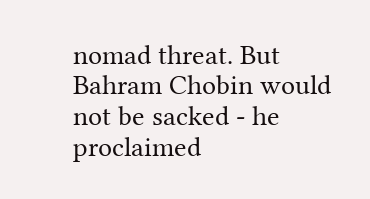nomad threat. But Bahram Chobin would not be sacked - he proclaimed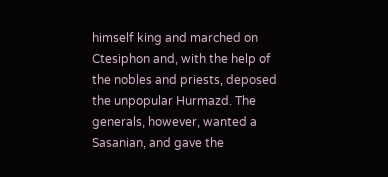himself king and marched on Ctesiphon and, with the help of the nobles and priests, deposed the unpopular Hurmazd. The generals, however, wanted a Sasanian, and gave the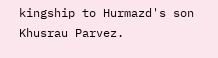kingship to Hurmazd's son Khusrau Parvez.